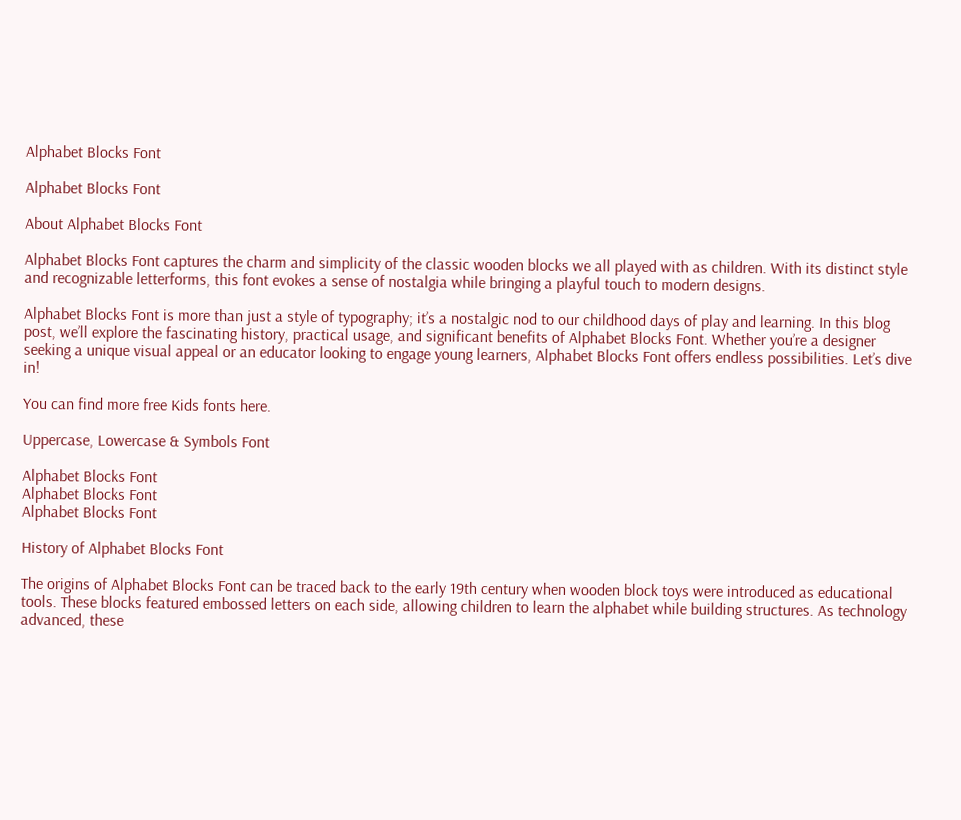Alphabet Blocks Font

Alphabet Blocks Font

About Alphabet Blocks Font

Alphabet Blocks Font captures the charm and simplicity of the classic wooden blocks we all played with as children. With its distinct style and recognizable letterforms, this font evokes a sense of nostalgia while bringing a playful touch to modern designs.

Alphabet Blocks Font is more than just a style of typography; it’s a nostalgic nod to our childhood days of play and learning. In this blog post, we’ll explore the fascinating history, practical usage, and significant benefits of Alphabet Blocks Font. Whether you’re a designer seeking a unique visual appeal or an educator looking to engage young learners, Alphabet Blocks Font offers endless possibilities. Let’s dive in!

You can find more free Kids fonts here.

Uppercase, Lowercase & Symbols Font

Alphabet Blocks Font
Alphabet Blocks Font
Alphabet Blocks Font

History of Alphabet Blocks Font

The origins of Alphabet Blocks Font can be traced back to the early 19th century when wooden block toys were introduced as educational tools. These blocks featured embossed letters on each side, allowing children to learn the alphabet while building structures. As technology advanced, these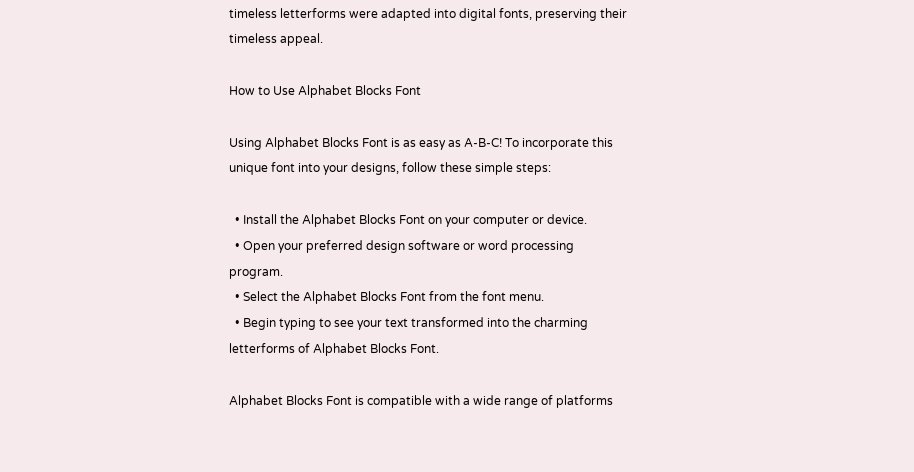timeless letterforms were adapted into digital fonts, preserving their timeless appeal.

How to Use Alphabet Blocks Font

Using Alphabet Blocks Font is as easy as A-B-C! To incorporate this unique font into your designs, follow these simple steps:

  • Install the Alphabet Blocks Font on your computer or device.
  • Open your preferred design software or word processing program.
  • Select the Alphabet Blocks Font from the font menu.
  • Begin typing to see your text transformed into the charming letterforms of Alphabet Blocks Font.

Alphabet Blocks Font is compatible with a wide range of platforms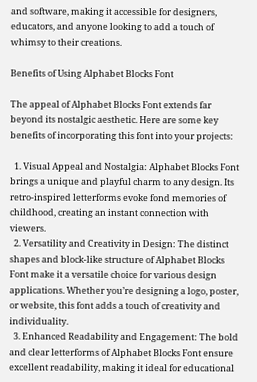and software, making it accessible for designers, educators, and anyone looking to add a touch of whimsy to their creations.

Benefits of Using Alphabet Blocks Font

The appeal of Alphabet Blocks Font extends far beyond its nostalgic aesthetic. Here are some key benefits of incorporating this font into your projects:

  1. Visual Appeal and Nostalgia: Alphabet Blocks Font brings a unique and playful charm to any design. Its retro-inspired letterforms evoke fond memories of childhood, creating an instant connection with viewers.
  2. Versatility and Creativity in Design: The distinct shapes and block-like structure of Alphabet Blocks Font make it a versatile choice for various design applications. Whether you’re designing a logo, poster, or website, this font adds a touch of creativity and individuality.
  3. Enhanced Readability and Engagement: The bold and clear letterforms of Alphabet Blocks Font ensure excellent readability, making it ideal for educational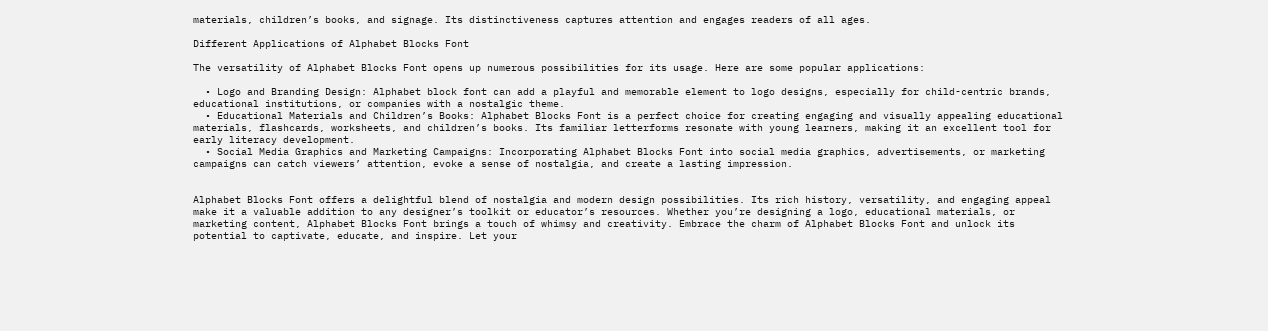materials, children’s books, and signage. Its distinctiveness captures attention and engages readers of all ages.

Different Applications of Alphabet Blocks Font

The versatility of Alphabet Blocks Font opens up numerous possibilities for its usage. Here are some popular applications:

  • Logo and Branding Design: Alphabet block font can add a playful and memorable element to logo designs, especially for child-centric brands, educational institutions, or companies with a nostalgic theme.
  • Educational Materials and Children’s Books: Alphabet Blocks Font is a perfect choice for creating engaging and visually appealing educational materials, flashcards, worksheets, and children’s books. Its familiar letterforms resonate with young learners, making it an excellent tool for early literacy development.
  • Social Media Graphics and Marketing Campaigns: Incorporating Alphabet Blocks Font into social media graphics, advertisements, or marketing campaigns can catch viewers’ attention, evoke a sense of nostalgia, and create a lasting impression.


Alphabet Blocks Font offers a delightful blend of nostalgia and modern design possibilities. Its rich history, versatility, and engaging appeal make it a valuable addition to any designer’s toolkit or educator’s resources. Whether you’re designing a logo, educational materials, or marketing content, Alphabet Blocks Font brings a touch of whimsy and creativity. Embrace the charm of Alphabet Blocks Font and unlock its potential to captivate, educate, and inspire. Let your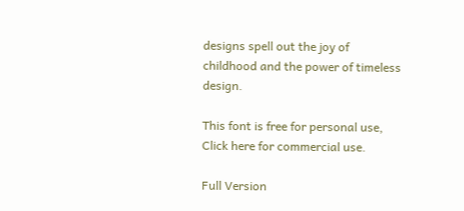designs spell out the joy of childhood and the power of timeless design.

This font is free for personal use, Click here for commercial use.

Full Version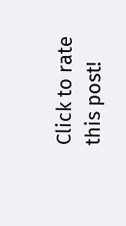Click to rate this post!